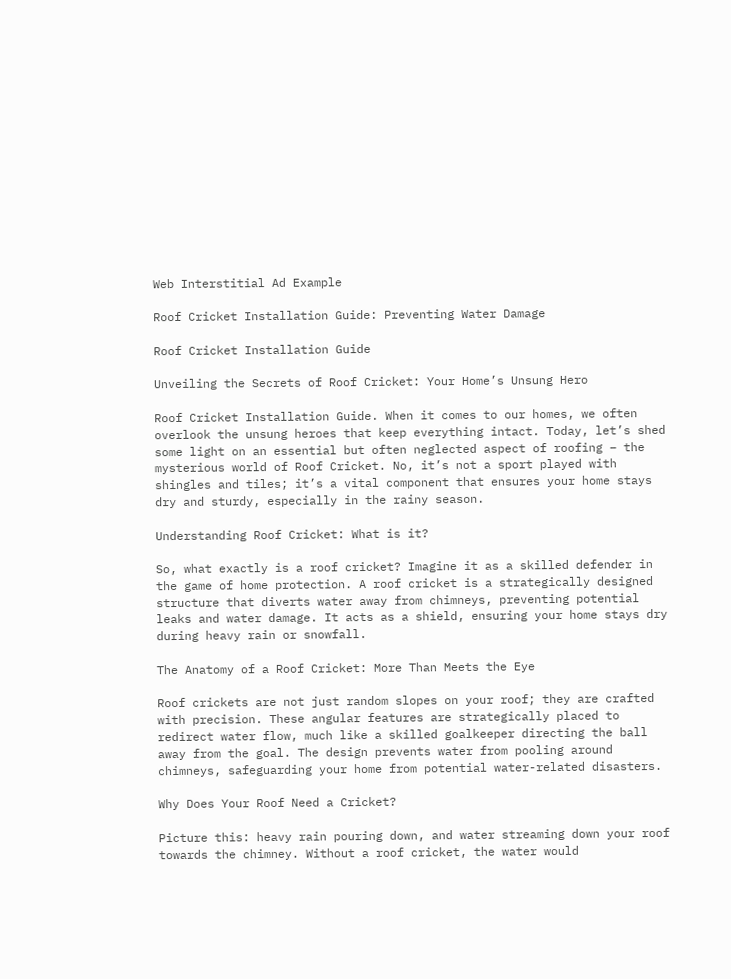Web Interstitial Ad Example

Roof Cricket Installation Guide: Preventing Water Damage

Roof Cricket Installation Guide

Unveiling the Secrets of Roof Cricket: Your Home’s Unsung Hero

Roof Cricket Installation Guide. When it comes to our homes, we often overlook the unsung heroes that keep everything intact. Today, let’s shed some light on an essential but often neglected aspect of roofing – the mysterious world of Roof Cricket. No, it’s not a sport played with shingles and tiles; it’s a vital component that ensures your home stays dry and sturdy, especially in the rainy season.

Understanding Roof Cricket: What is it?

So, what exactly is a roof cricket? Imagine it as a skilled defender in the game of home protection. A roof cricket is a strategically designed structure that diverts water away from chimneys, preventing potential leaks and water damage. It acts as a shield, ensuring your home stays dry during heavy rain or snowfall.

The Anatomy of a Roof Cricket: More Than Meets the Eye

Roof crickets are not just random slopes on your roof; they are crafted with precision. These angular features are strategically placed to redirect water flow, much like a skilled goalkeeper directing the ball away from the goal. The design prevents water from pooling around chimneys, safeguarding your home from potential water-related disasters.

Why Does Your Roof Need a Cricket?

Picture this: heavy rain pouring down, and water streaming down your roof towards the chimney. Without a roof cricket, the water would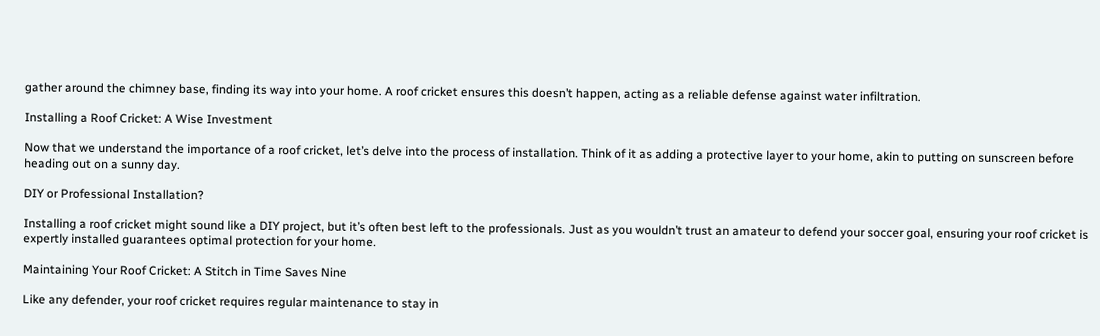gather around the chimney base, finding its way into your home. A roof cricket ensures this doesn’t happen, acting as a reliable defense against water infiltration.

Installing a Roof Cricket: A Wise Investment

Now that we understand the importance of a roof cricket, let’s delve into the process of installation. Think of it as adding a protective layer to your home, akin to putting on sunscreen before heading out on a sunny day.

DIY or Professional Installation?

Installing a roof cricket might sound like a DIY project, but it’s often best left to the professionals. Just as you wouldn’t trust an amateur to defend your soccer goal, ensuring your roof cricket is expertly installed guarantees optimal protection for your home.

Maintaining Your Roof Cricket: A Stitch in Time Saves Nine

Like any defender, your roof cricket requires regular maintenance to stay in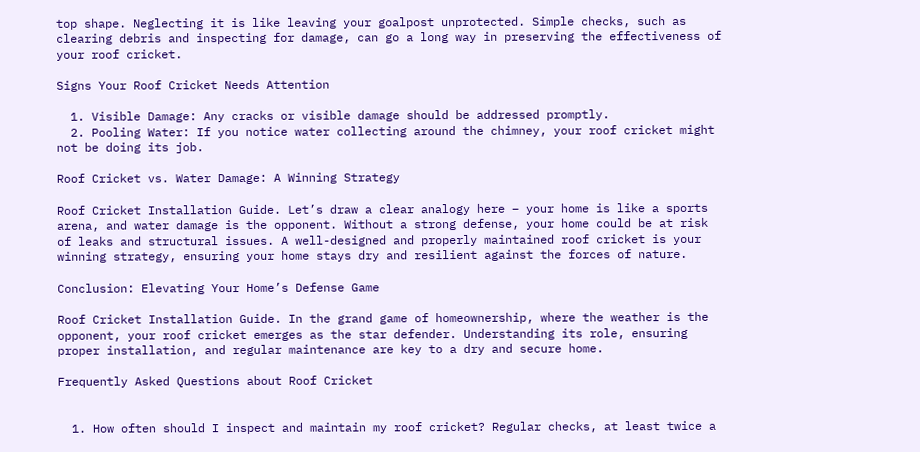top shape. Neglecting it is like leaving your goalpost unprotected. Simple checks, such as clearing debris and inspecting for damage, can go a long way in preserving the effectiveness of your roof cricket.

Signs Your Roof Cricket Needs Attention

  1. Visible Damage: Any cracks or visible damage should be addressed promptly.
  2. Pooling Water: If you notice water collecting around the chimney, your roof cricket might not be doing its job.

Roof Cricket vs. Water Damage: A Winning Strategy

Roof Cricket Installation Guide. Let’s draw a clear analogy here – your home is like a sports arena, and water damage is the opponent. Without a strong defense, your home could be at risk of leaks and structural issues. A well-designed and properly maintained roof cricket is your winning strategy, ensuring your home stays dry and resilient against the forces of nature.

Conclusion: Elevating Your Home’s Defense Game

Roof Cricket Installation Guide. In the grand game of homeownership, where the weather is the opponent, your roof cricket emerges as the star defender. Understanding its role, ensuring proper installation, and regular maintenance are key to a dry and secure home.

Frequently Asked Questions about Roof Cricket


  1. How often should I inspect and maintain my roof cricket? Regular checks, at least twice a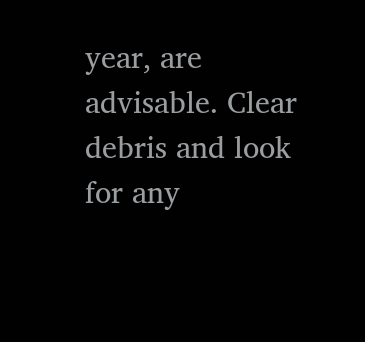year, are advisable. Clear debris and look for any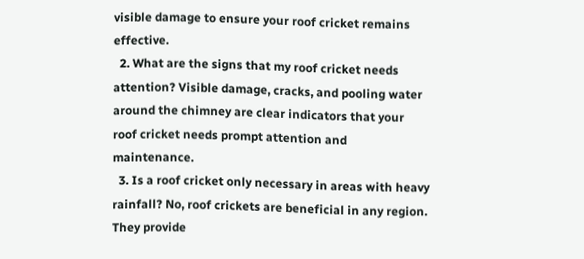visible damage to ensure your roof cricket remains effective.
  2. What are the signs that my roof cricket needs attention? Visible damage, cracks, and pooling water around the chimney are clear indicators that your roof cricket needs prompt attention and maintenance.
  3. Is a roof cricket only necessary in areas with heavy rainfall? No, roof crickets are beneficial in any region. They provide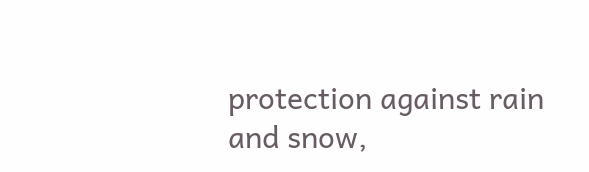protection against rain and snow,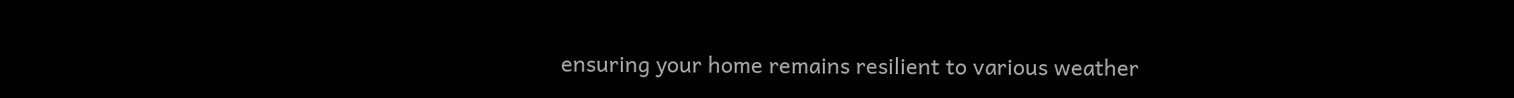ensuring your home remains resilient to various weather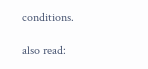conditions.

also read: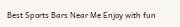Best Sports Bars Near Me Enjoy with fun